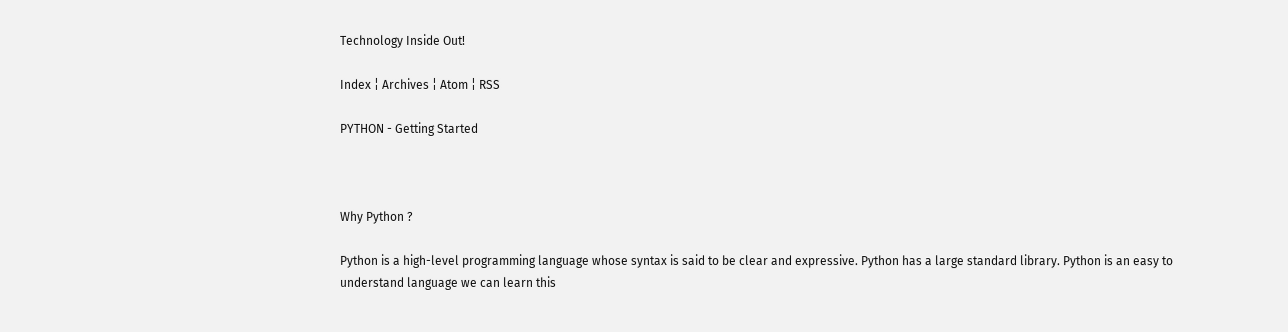Technology Inside Out!

Index ¦ Archives ¦ Atom ¦ RSS

PYTHON - Getting Started



Why Python ?

Python is a high-level programming language whose syntax is said to be clear and expressive. Python has a large standard library. Python is an easy to understand language we can learn this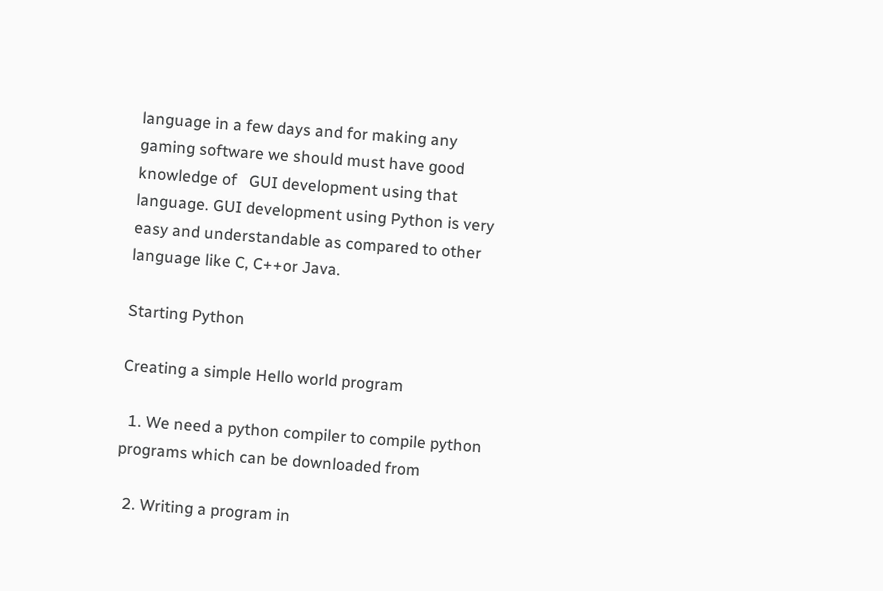language in a few days and for making any gaming software we should must have good knowledge of   GUI development using that language. GUI development using Python is very easy and understandable as compared to other language like C, C++or Java.

Starting Python

Creating a simple Hello world program

  1. We need a python compiler to compile python programs which can be downloaded from

  2. Writing a program in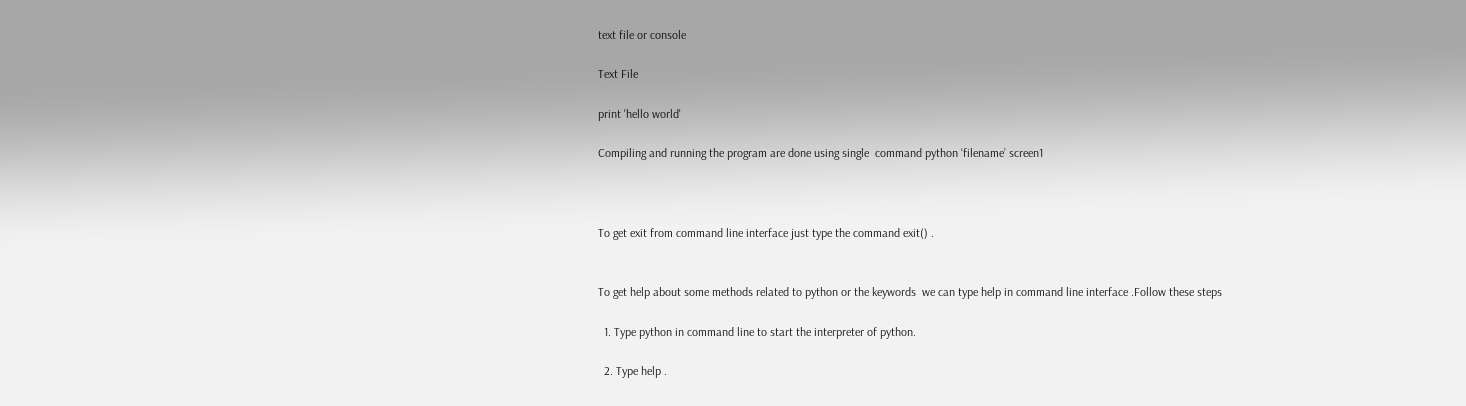text file or console

Text File

print 'hello world'

Compiling and running the program are done using single  command python ‘filename’ screen1



To get exit from command line interface just type the command exit() .


To get help about some methods related to python or the keywords  we can type help in command line interface .Follow these steps

  1. Type python in command line to start the interpreter of python.

  2. Type help .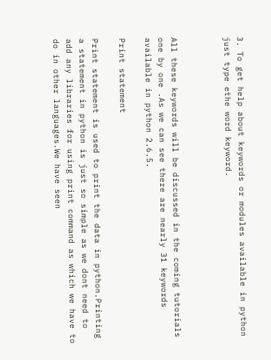3. To get help about keywords or modules available in python just type ethe word keyword.



All these keywords will be discussed in the coming tutorials one by one .As we can see there are nearly 31 keywords available in python 2.6.5.

Print statement

Print statement is used to print the data in python.Printing a statement in python is just so simple as we dont need to add any libraries for using print command as which we have to do in other languages.We have seen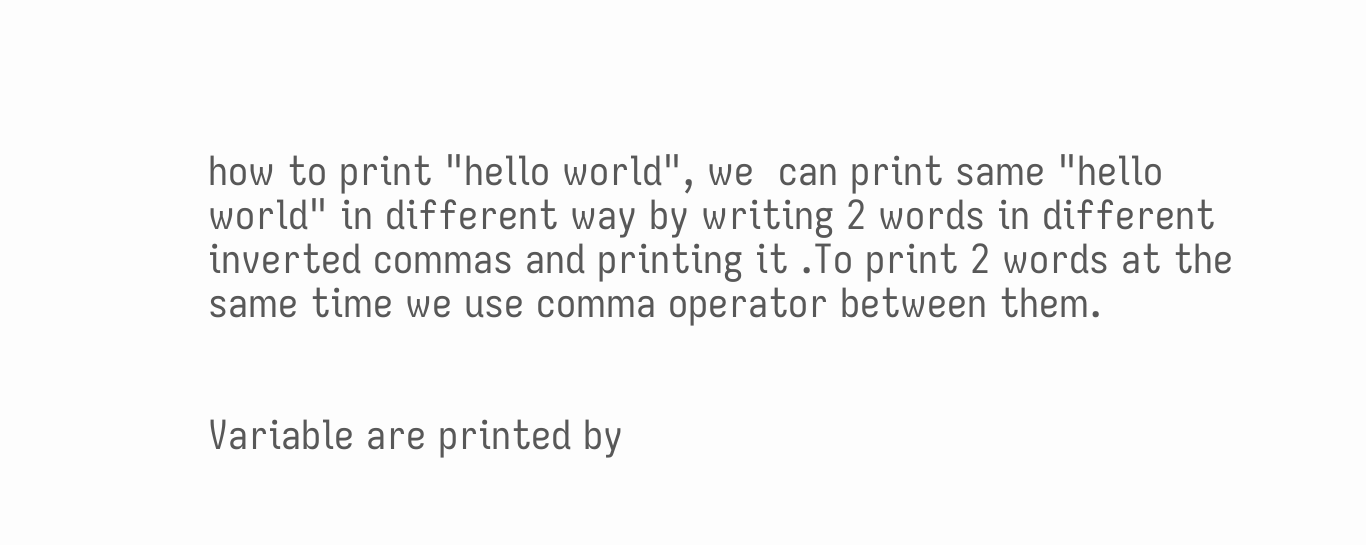how to print "hello world", we  can print same "hello world" in different way by writing 2 words in different inverted commas and printing it .To print 2 words at the same time we use comma operator between them.


Variable are printed by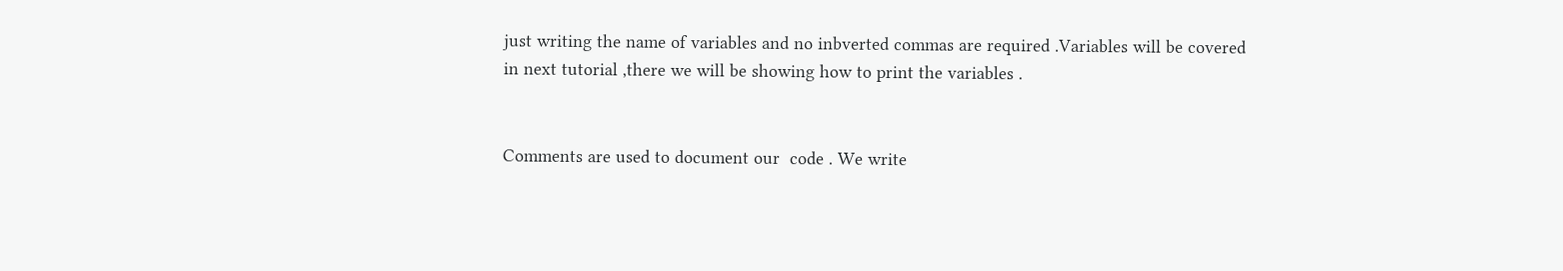just writing the name of variables and no inbverted commas are required .Variables will be covered in next tutorial ,there we will be showing how to print the variables .


Comments are used to document our  code . We write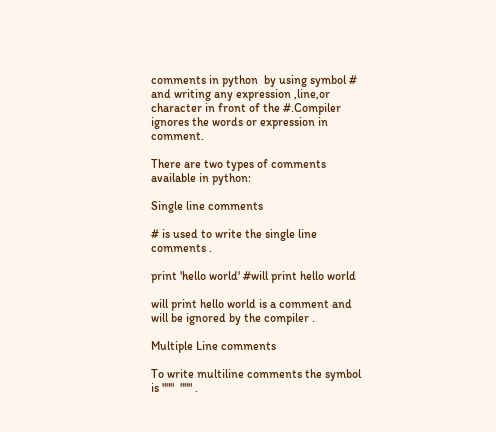comments in python  by using symbol # and writing any expression ,line,or character in front of the #.Compiler ignores the words or expression in comment.

There are two types of comments available in python:

Single line comments

# is used to write the single line comments .

print 'hello world' #will print hello world

will print hello world is a comment and will be ignored by the compiler .

Multiple Line comments

To write multiline comments the symbol is """  """ .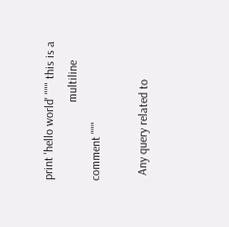print 'hello world' """ this is a
                          multiline comment """

  Any query related to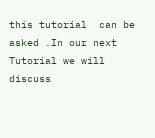this tutorial  can be asked .In our next Tutorial we will discuss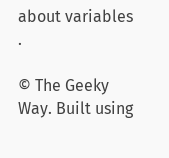about variables .

© The Geeky Way. Built using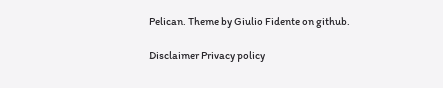Pelican. Theme by Giulio Fidente on github.

Disclaimer Privacy policy